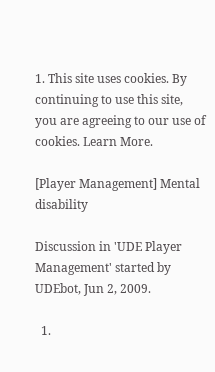1. This site uses cookies. By continuing to use this site, you are agreeing to our use of cookies. Learn More.

[Player Management] Mental disability

Discussion in 'UDE Player Management' started by UDEbot, Jun 2, 2009.

  1.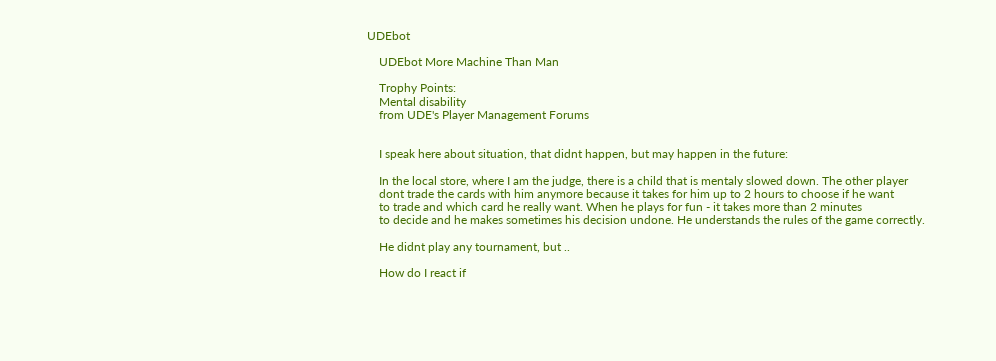UDEbot

    UDEbot More Machine Than Man

    Trophy Points:
    Mental disability
    from UDE's Player Management Forums


    I speak here about situation, that didnt happen, but may happen in the future:

    In the local store, where I am the judge, there is a child that is mentaly slowed down. The other player
    dont trade the cards with him anymore because it takes for him up to 2 hours to choose if he want
    to trade and which card he really want. When he plays for fun - it takes more than 2 minutes
    to decide and he makes sometimes his decision undone. He understands the rules of the game correctly.

    He didnt play any tournament, but ..

    How do I react if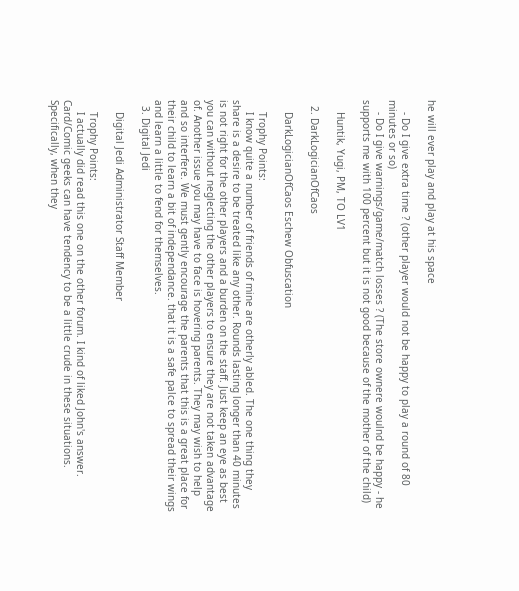he will ever play and play at his space

    - Do I give extra time ? (other player would not be happy to play a round of 80 minutes or so)
    - Do I give warnings/game/match losses ? (The store ownere woulnd be happy - he supports me with 100 percent but it is not good because of the mother of the child)

    Huntik, Yugi, PM, TO LV1

  2. DarkLogicianOfCaos

    DarkLogicianOfCaos Eschew Obfuscation

    Trophy Points:
    I know quite a number of friends of mine are otherly abled. The one thing they share is a desire to be treated like any other. Rounds lasting longer than 40 minutes is not right for the other players and a burden on the staff. Just keep an eye as best you can without neglecting the other players to ensure they are not taken advantage of. Another issue you may have to face is hovering parents. They may wish to help and so interfere. We must gently encourage the parents that this is a great place for their child to learn a bit of independance. that it is a safe palce to spread their wings and learn a little to fend for themselves.
  3. Digital Jedi

    Digital Jedi Administrator Staff Member

    Trophy Points:
    I actually did read this one on the other forum. I kind of liked John's answer. Card/Comic geeks can have tendency to be a little crude in these situations. Specifically, when they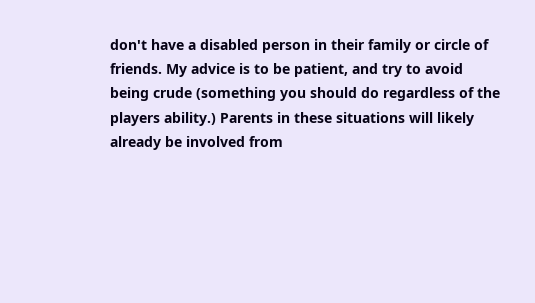don't have a disabled person in their family or circle of friends. My advice is to be patient, and try to avoid being crude (something you should do regardless of the players ability.) Parents in these situations will likely already be involved from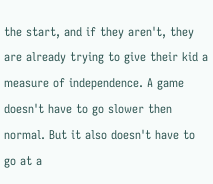the start, and if they aren't, they are already trying to give their kid a measure of independence. A game doesn't have to go slower then normal. But it also doesn't have to go at a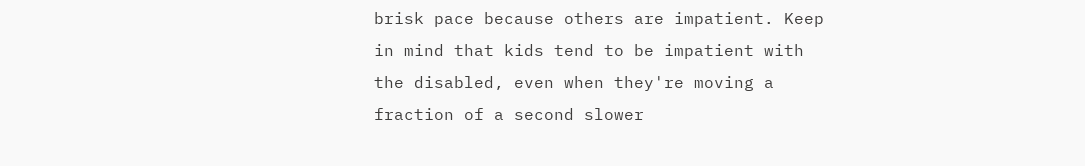brisk pace because others are impatient. Keep in mind that kids tend to be impatient with the disabled, even when they're moving a fraction of a second slower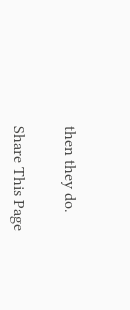then they do.

Share This Page